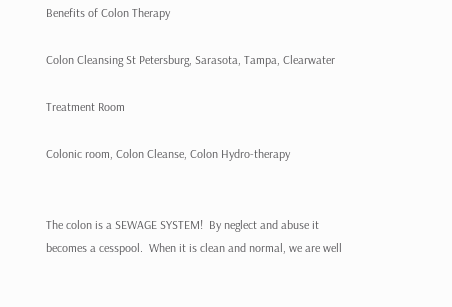Benefits of Colon Therapy

Colon Cleansing St Petersburg, Sarasota, Tampa, Clearwater

Treatment Room

Colonic room, Colon Cleanse, Colon Hydro-therapy


The colon is a SEWAGE SYSTEM!  By neglect and abuse it becomes a cesspool.  When it is clean and normal, we are well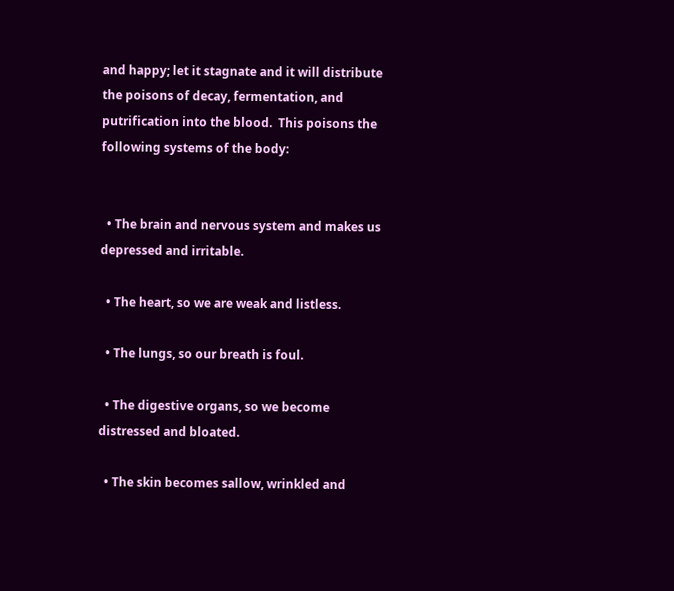and happy; let it stagnate and it will distribute the poisons of decay, fermentation, and putrification into the blood.  This poisons the following systems of the body:


  • The brain and nervous system and makes us depressed and irritable.

  • The heart, so we are weak and listless.

  • The lungs, so our breath is foul.

  • The digestive organs, so we become distressed and bloated.

  • The skin becomes sallow, wrinkled and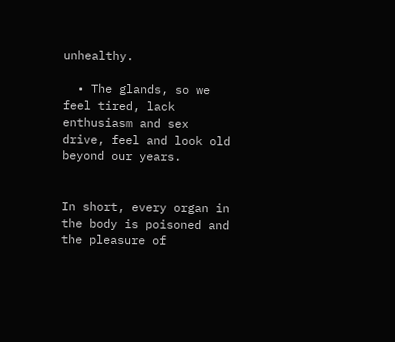unhealthy.

  • The glands, so we feel tired, lack enthusiasm and sex drive, feel and look old beyond our years.


In short, every organ in the body is poisoned and the pleasure of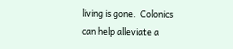living is gone.  Colonics can help alleviate a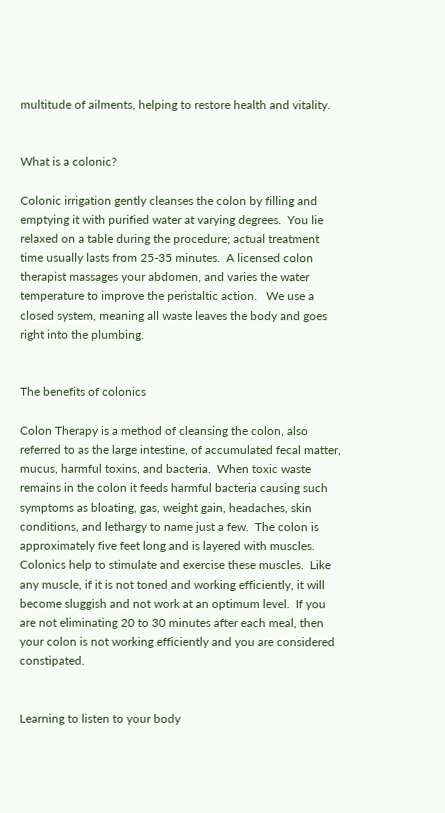multitude of ailments, helping to restore health and vitality.


What is a colonic?

Colonic irrigation gently cleanses the colon by filling and emptying it with purified water at varying degrees.  You lie relaxed on a table during the procedure; actual treatment time usually lasts from 25-35 minutes.  A licensed colon therapist massages your abdomen, and varies the water temperature to improve the peristaltic action.   We use a closed system, meaning all waste leaves the body and goes right into the plumbing.


The benefits of colonics

Colon Therapy is a method of cleansing the colon, also referred to as the large intestine, of accumulated fecal matter, mucus, harmful toxins, and bacteria.  When toxic waste remains in the colon it feeds harmful bacteria causing such symptoms as bloating, gas, weight gain, headaches, skin conditions, and lethargy to name just a few.  The colon is approximately five feet long and is layered with muscles. Colonics help to stimulate and exercise these muscles.  Like any muscle, if it is not toned and working efficiently, it will become sluggish and not work at an optimum level.  If you are not eliminating 20 to 30 minutes after each meal, then your colon is not working efficiently and you are considered constipated.


Learning to listen to your body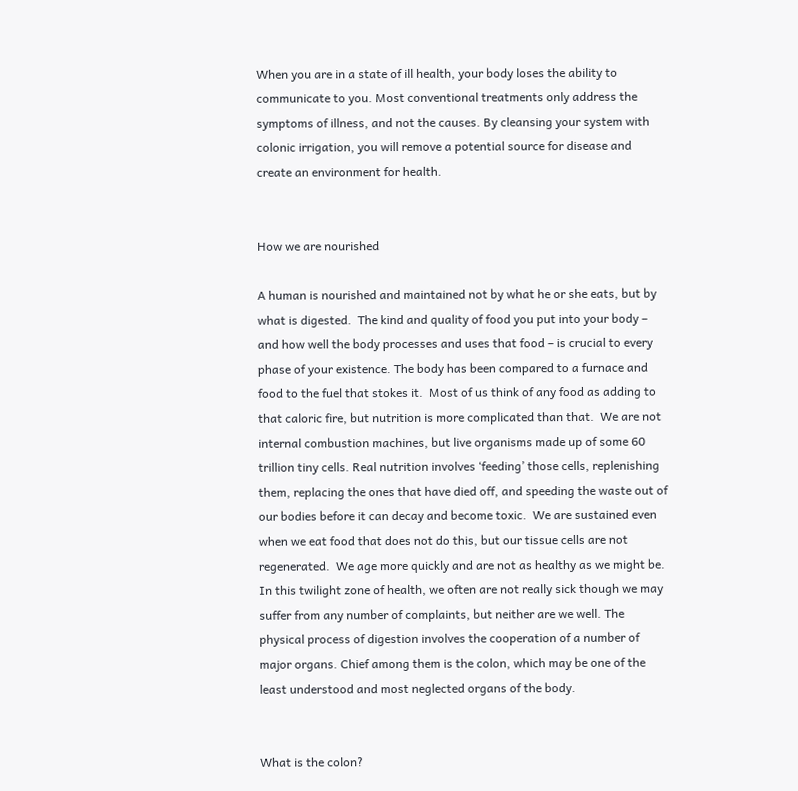When you are in a state of ill health, your body loses the ability to communicate to you. Most conventional treatments only address the symptoms of illness, and not the causes. By cleansing your system with colonic irrigation, you will remove a potential source for disease and create an environment for health.


How we are nourished

A human is nourished and maintained not by what he or she eats, but by what is digested.  The kind and quality of food you put into your body – and how well the body processes and uses that food – is crucial to every phase of your existence. The body has been compared to a furnace and food to the fuel that stokes it.  Most of us think of any food as adding to that caloric fire, but nutrition is more complicated than that.  We are not internal combustion machines, but live organisms made up of some 60 trillion tiny cells. Real nutrition involves ‘feeding’ those cells, replenishing them, replacing the ones that have died off, and speeding the waste out of our bodies before it can decay and become toxic.  We are sustained even when we eat food that does not do this, but our tissue cells are not regenerated.  We age more quickly and are not as healthy as we might be. In this twilight zone of health, we often are not really sick though we may suffer from any number of complaints, but neither are we well. The physical process of digestion involves the cooperation of a number of major organs. Chief among them is the colon, which may be one of the least understood and most neglected organs of the body.


What is the colon?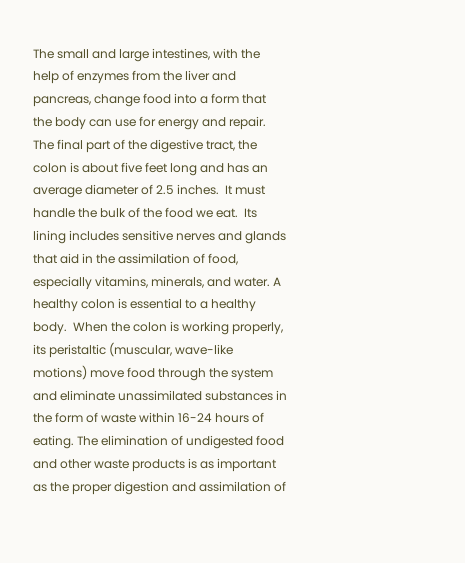The small and large intestines, with the help of enzymes from the liver and pancreas, change food into a form that the body can use for energy and repair. The final part of the digestive tract, the colon is about five feet long and has an average diameter of 2.5 inches.  It must handle the bulk of the food we eat.  Its lining includes sensitive nerves and glands that aid in the assimilation of food, especially vitamins, minerals, and water. A healthy colon is essential to a healthy body.  When the colon is working properly, its peristaltic (muscular, wave-like motions) move food through the system and eliminate unassimilated substances in the form of waste within 16-24 hours of eating. The elimination of undigested food and other waste products is as important as the proper digestion and assimilation of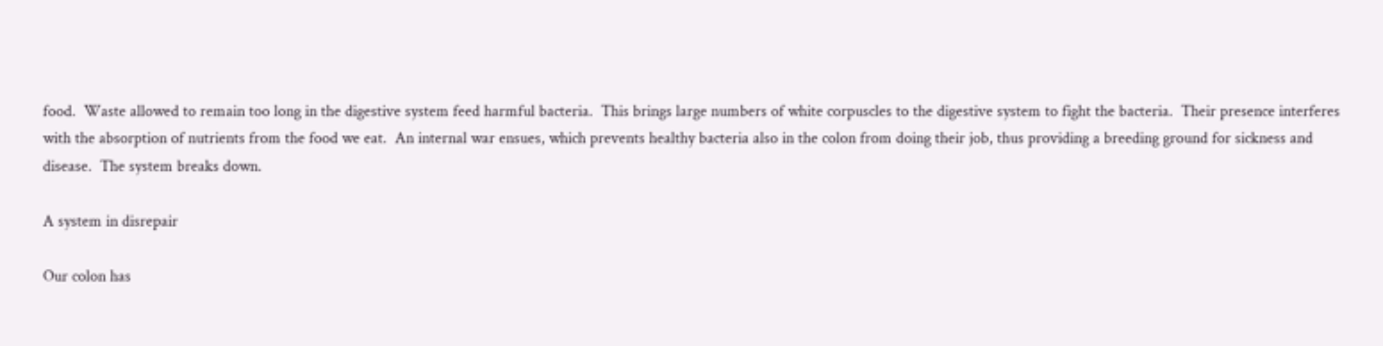food.  Waste allowed to remain too long in the digestive system feed harmful bacteria.  This brings large numbers of white corpuscles to the digestive system to fight the bacteria.  Their presence interferes with the absorption of nutrients from the food we eat.  An internal war ensues, which prevents healthy bacteria also in the colon from doing their job, thus providing a breeding ground for sickness and disease.  The system breaks down.

A system in disrepair

Our colon has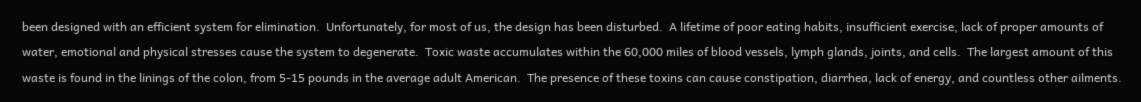been designed with an efficient system for elimination.  Unfortunately, for most of us, the design has been disturbed.  A lifetime of poor eating habits, insufficient exercise, lack of proper amounts of water, emotional and physical stresses cause the system to degenerate.  Toxic waste accumulates within the 60,000 miles of blood vessels, lymph glands, joints, and cells.  The largest amount of this waste is found in the linings of the colon, from 5-15 pounds in the average adult American.  The presence of these toxins can cause constipation, diarrhea, lack of energy, and countless other ailments.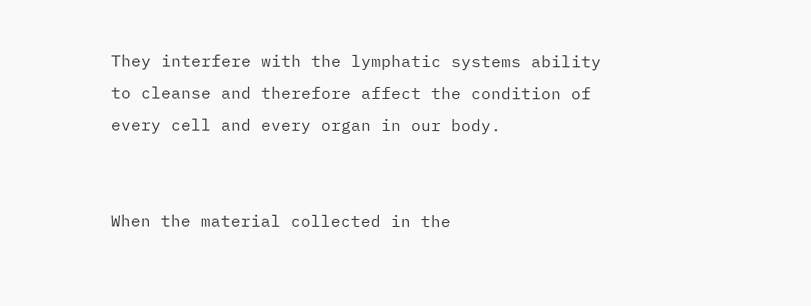They interfere with the lymphatic systems ability to cleanse and therefore affect the condition of every cell and every organ in our body.


When the material collected in the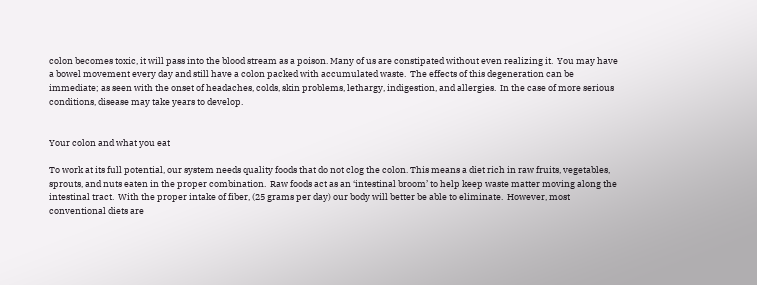colon becomes toxic, it will pass into the blood stream as a poison. Many of us are constipated without even realizing it.  You may have a bowel movement every day and still have a colon packed with accumulated waste.  The effects of this degeneration can be immediate; as seen with the onset of headaches, colds, skin problems, lethargy, indigestion, and allergies.  In the case of more serious conditions, disease may take years to develop.


Your colon and what you eat

To work at its full potential, our system needs quality foods that do not clog the colon. This means a diet rich in raw fruits, vegetables, sprouts, and nuts eaten in the proper combination.  Raw foods act as an ‘intestinal broom’ to help keep waste matter moving along the intestinal tract.  With the proper intake of fiber, (25 grams per day) our body will better be able to eliminate.  However, most conventional diets are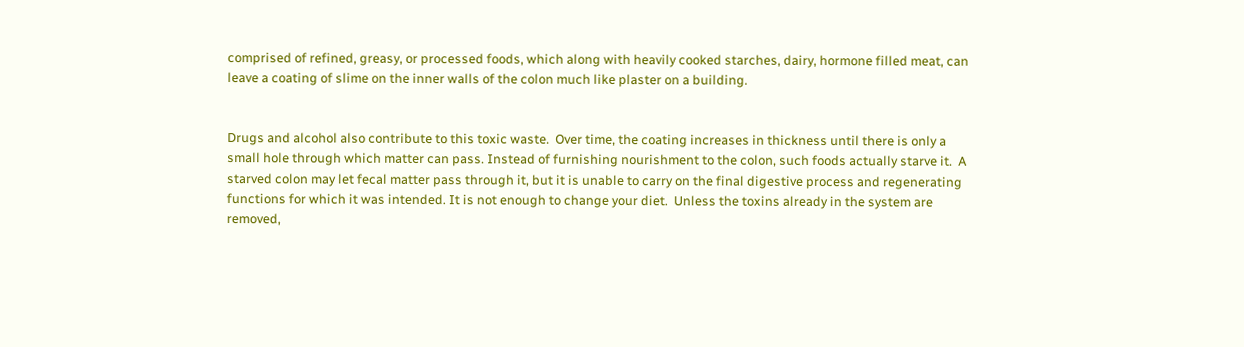comprised of refined, greasy, or processed foods, which along with heavily cooked starches, dairy, hormone filled meat, can leave a coating of slime on the inner walls of the colon much like plaster on a building.


Drugs and alcohol also contribute to this toxic waste.  Over time, the coating increases in thickness until there is only a small hole through which matter can pass. Instead of furnishing nourishment to the colon, such foods actually starve it.  A starved colon may let fecal matter pass through it, but it is unable to carry on the final digestive process and regenerating functions for which it was intended. It is not enough to change your diet.  Unless the toxins already in the system are removed,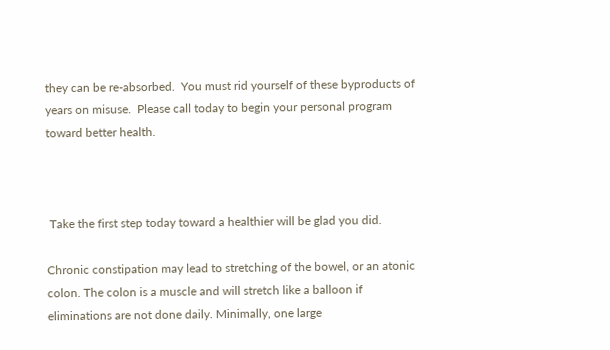they can be re-absorbed.  You must rid yourself of these byproducts of years on misuse.  Please call today to begin your personal program toward better health.



 Take the first step today toward a healthier will be glad you did.

Chronic constipation may lead to stretching of the bowel, or an atonic colon. The colon is a muscle and will stretch like a balloon if eliminations are not done daily. Minimally, one large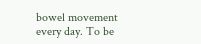bowel movement every day. To be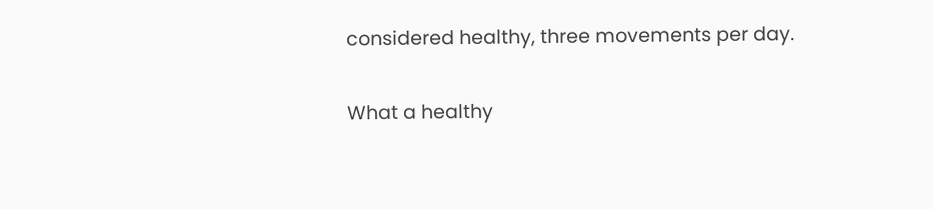considered healthy, three movements per day.

What a healthy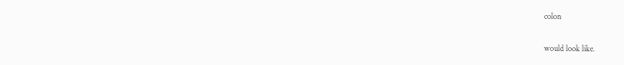colon

would look like.